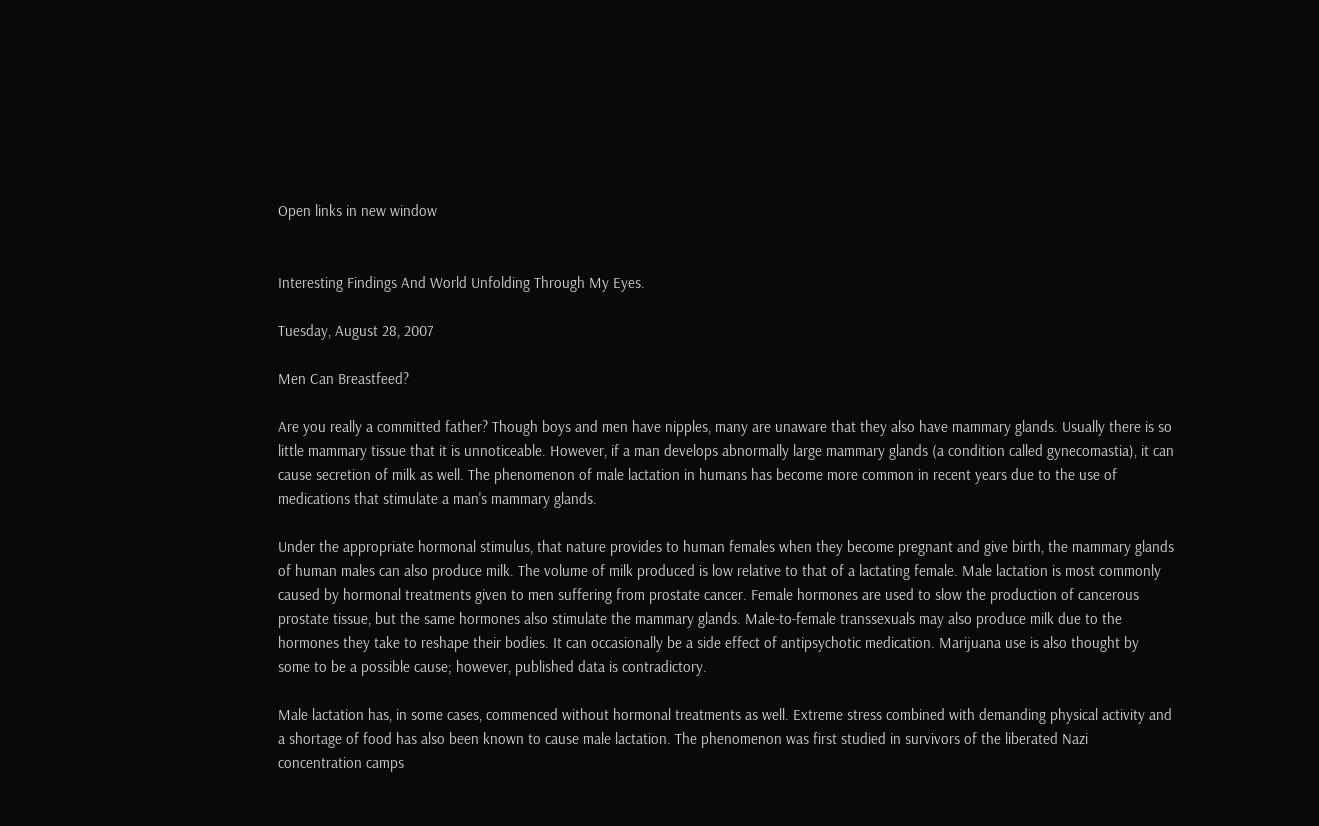Open links in new window


Interesting Findings And World Unfolding Through My Eyes.

Tuesday, August 28, 2007

Men Can Breastfeed?

Are you really a committed father? Though boys and men have nipples, many are unaware that they also have mammary glands. Usually there is so little mammary tissue that it is unnoticeable. However, if a man develops abnormally large mammary glands (a condition called gynecomastia), it can cause secretion of milk as well. The phenomenon of male lactation in humans has become more common in recent years due to the use of medications that stimulate a man's mammary glands.

Under the appropriate hormonal stimulus, that nature provides to human females when they become pregnant and give birth, the mammary glands of human males can also produce milk. The volume of milk produced is low relative to that of a lactating female. Male lactation is most commonly caused by hormonal treatments given to men suffering from prostate cancer. Female hormones are used to slow the production of cancerous prostate tissue, but the same hormones also stimulate the mammary glands. Male-to-female transsexuals may also produce milk due to the hormones they take to reshape their bodies. It can occasionally be a side effect of antipsychotic medication. Marijuana use is also thought by some to be a possible cause; however, published data is contradictory.

Male lactation has, in some cases, commenced without hormonal treatments as well. Extreme stress combined with demanding physical activity and a shortage of food has also been known to cause male lactation. The phenomenon was first studied in survivors of the liberated Nazi concentration camps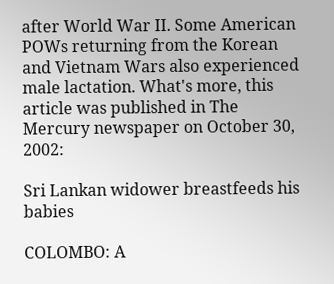after World War II. Some American POWs returning from the Korean and Vietnam Wars also experienced male lactation. What's more, this article was published in The Mercury newspaper on October 30, 2002:

Sri Lankan widower breastfeeds his babies

COLOMBO: A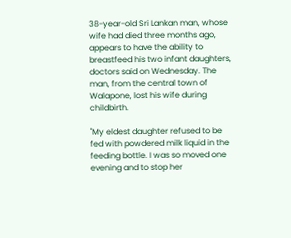38-year-old Sri Lankan man, whose wife had died three months ago, appears to have the ability to breastfeed his two infant daughters, doctors said on Wednesday. The man, from the central town of Walapone, lost his wife during childbirth.

"My eldest daughter refused to be fed with powdered milk liquid in the feeding bottle. I was so moved one evening and to stop her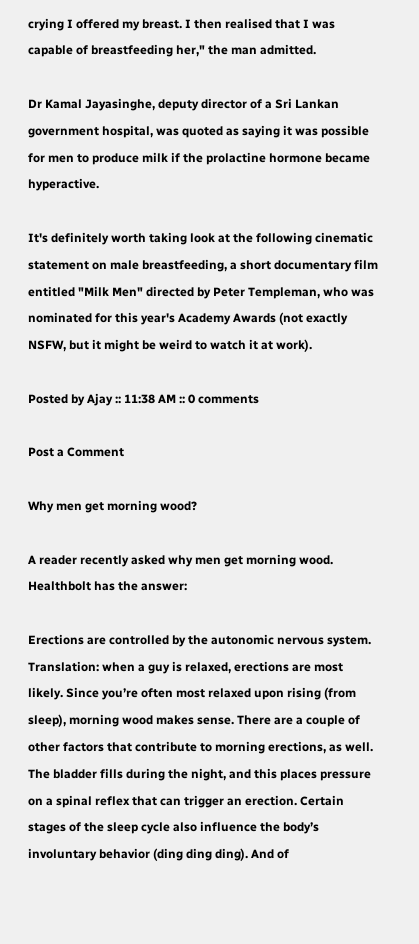crying I offered my breast. I then realised that I was capable of breastfeeding her," the man admitted.

Dr Kamal Jayasinghe, deputy director of a Sri Lankan government hospital, was quoted as saying it was possible for men to produce milk if the prolactine hormone became hyperactive.

It's definitely worth taking look at the following cinematic statement on male breastfeeding, a short documentary film entitled "Milk Men" directed by Peter Templeman, who was nominated for this year's Academy Awards (not exactly NSFW, but it might be weird to watch it at work).

Posted by Ajay :: 11:38 AM :: 0 comments

Post a Comment

Why men get morning wood?

A reader recently asked why men get morning wood. Healthbolt has the answer:

Erections are controlled by the autonomic nervous system. Translation: when a guy is relaxed, erections are most likely. Since you’re often most relaxed upon rising (from sleep), morning wood makes sense. There are a couple of other factors that contribute to morning erections, as well. The bladder fills during the night, and this places pressure on a spinal reflex that can trigger an erection. Certain stages of the sleep cycle also influence the body’s involuntary behavior (ding ding ding). And of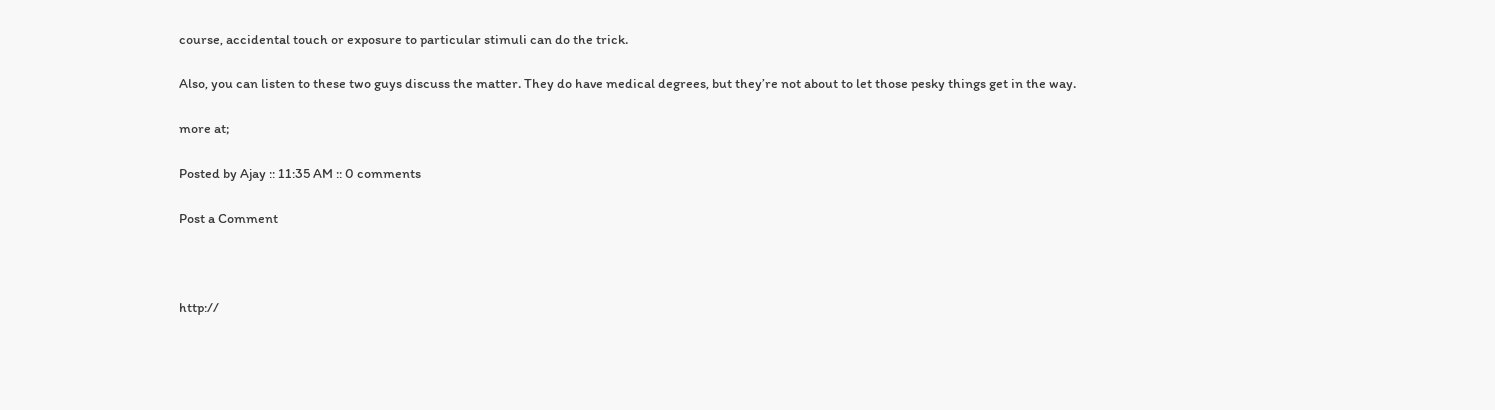course, accidental touch or exposure to particular stimuli can do the trick.

Also, you can listen to these two guys discuss the matter. They do have medical degrees, but they’re not about to let those pesky things get in the way.

more at;

Posted by Ajay :: 11:35 AM :: 0 comments

Post a Comment



http://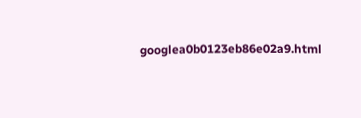googlea0b0123eb86e02a9.html